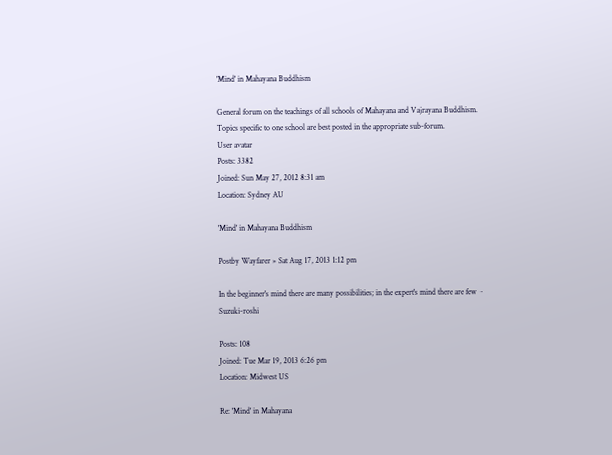'Mind' in Mahayana Buddhism

General forum on the teachings of all schools of Mahayana and Vajrayana Buddhism. Topics specific to one school are best posted in the appropriate sub-forum.
User avatar
Posts: 3382
Joined: Sun May 27, 2012 8:31 am
Location: Sydney AU

'Mind' in Mahayana Buddhism

Postby Wayfarer » Sat Aug 17, 2013 1:12 pm

In the beginner's mind there are many possibilities; in the expert's mind there are few ~ Suzuki-roshi

Posts: 108
Joined: Tue Mar 19, 2013 6:26 pm
Location: Midwest US

Re: 'Mind' in Mahayana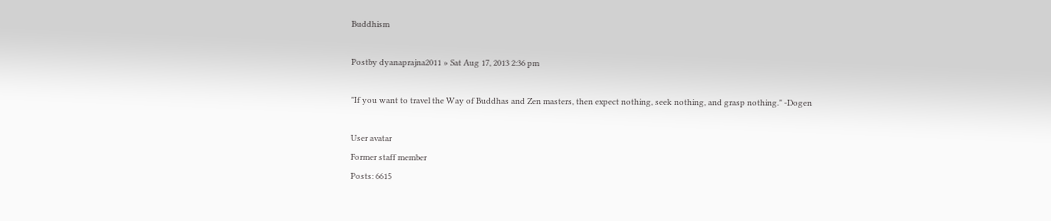Buddhism

Postby dyanaprajna2011 » Sat Aug 17, 2013 2:36 pm

"If you want to travel the Way of Buddhas and Zen masters, then expect nothing, seek nothing, and grasp nothing." -Dogen

User avatar
Former staff member
Posts: 6615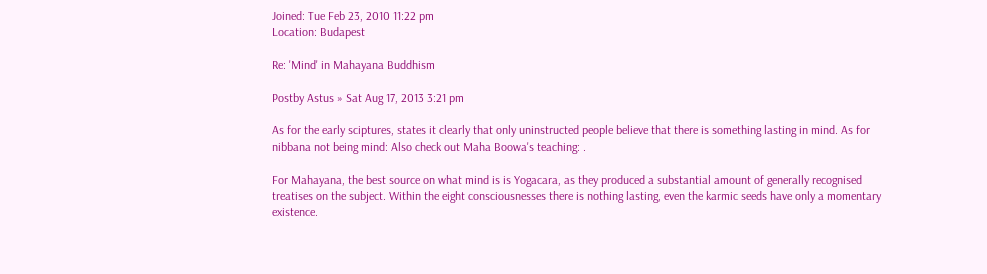Joined: Tue Feb 23, 2010 11:22 pm
Location: Budapest

Re: 'Mind' in Mahayana Buddhism

Postby Astus » Sat Aug 17, 2013 3:21 pm

As for the early sciptures, states it clearly that only uninstructed people believe that there is something lasting in mind. As for nibbana not being mind: Also check out Maha Boowa's teaching: .

For Mahayana, the best source on what mind is is Yogacara, as they produced a substantial amount of generally recognised treatises on the subject. Within the eight consciousnesses there is nothing lasting, even the karmic seeds have only a momentary existence.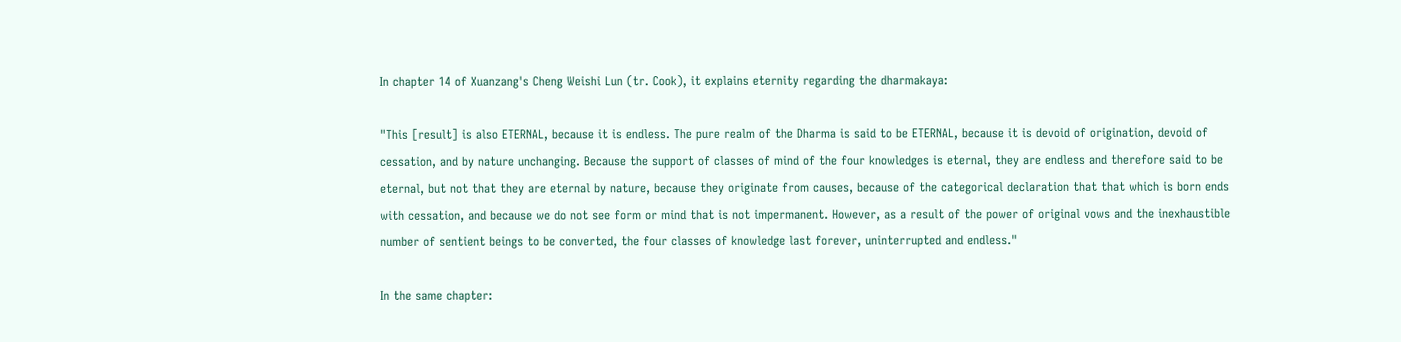In chapter 14 of Xuanzang's Cheng Weishi Lun (tr. Cook), it explains eternity regarding the dharmakaya:

"This [result] is also ETERNAL, because it is endless. The pure realm of the Dharma is said to be ETERNAL, because it is devoid of origination, devoid of cessation, and by nature unchanging. Because the support of classes of mind of the four knowledges is eternal, they are endless and therefore said to be eternal, but not that they are eternal by nature, because they originate from causes, because of the categorical declaration that that which is born ends with cessation, and because we do not see form or mind that is not impermanent. However, as a result of the power of original vows and the inexhaustible number of sentient beings to be converted, the four classes of knowledge last forever, uninterrupted and endless."

In the same chapter: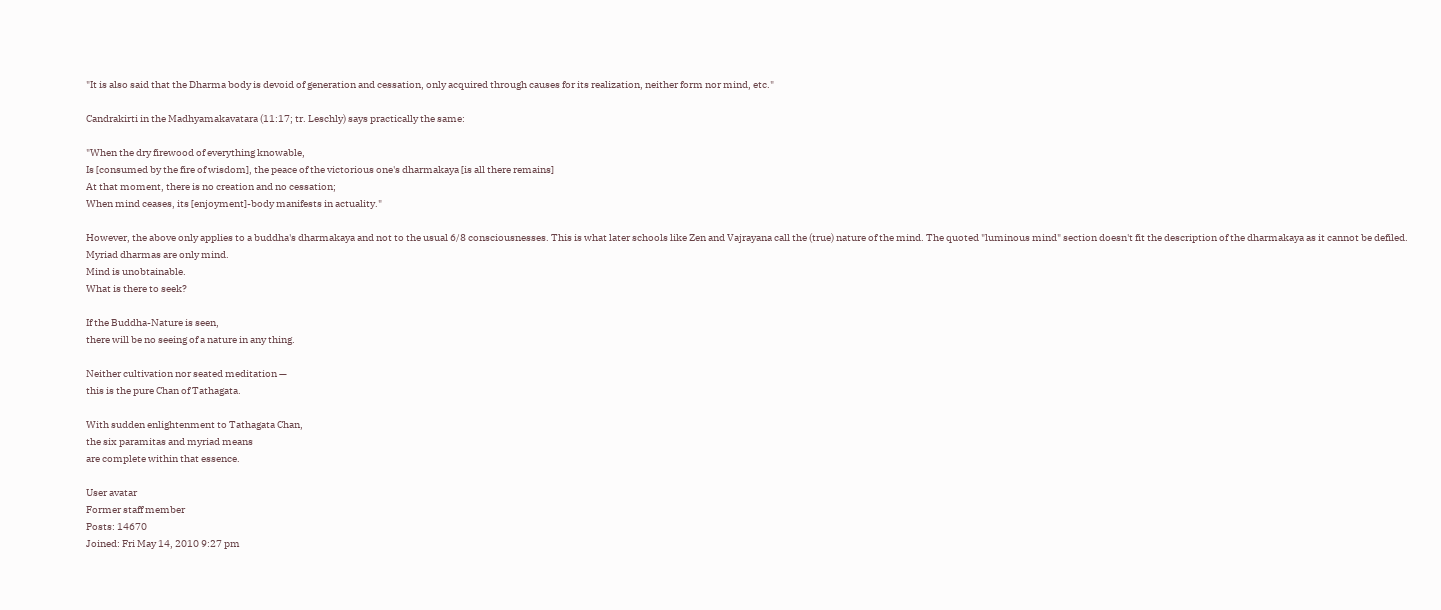"It is also said that the Dharma body is devoid of generation and cessation, only acquired through causes for its realization, neither form nor mind, etc."

Candrakirti in the Madhyamakavatara (11:17; tr. Leschly) says practically the same:

"When the dry firewood of everything knowable,
Is [consumed by the fire of wisdom], the peace of the victorious one's dharmakaya [is all there remains]
At that moment, there is no creation and no cessation;
When mind ceases, its [enjoyment]-body manifests in actuality."

However, the above only applies to a buddha's dharmakaya and not to the usual 6/8 consciousnesses. This is what later schools like Zen and Vajrayana call the (true) nature of the mind. The quoted "luminous mind" section doesn't fit the description of the dharmakaya as it cannot be defiled.
Myriad dharmas are only mind.
Mind is unobtainable.
What is there to seek?

If the Buddha-Nature is seen,
there will be no seeing of a nature in any thing.

Neither cultivation nor seated meditation —
this is the pure Chan of Tathagata.

With sudden enlightenment to Tathagata Chan,
the six paramitas and myriad means
are complete within that essence.

User avatar
Former staff member
Posts: 14670
Joined: Fri May 14, 2010 9:27 pm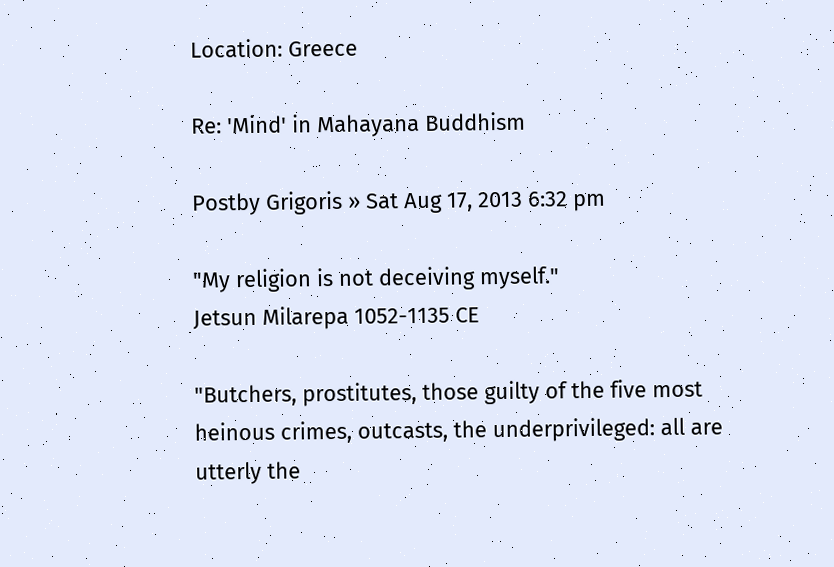Location: Greece

Re: 'Mind' in Mahayana Buddhism

Postby Grigoris » Sat Aug 17, 2013 6:32 pm

"My religion is not deceiving myself."
Jetsun Milarepa 1052-1135 CE

"Butchers, prostitutes, those guilty of the five most heinous crimes, outcasts, the underprivileged: all are utterly the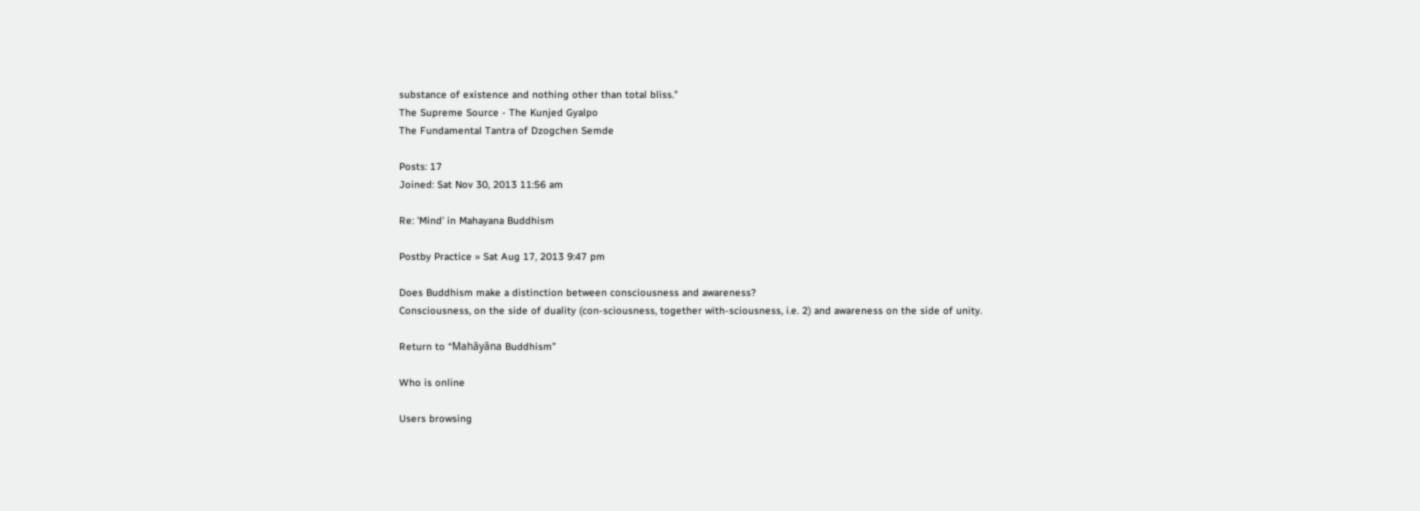substance of existence and nothing other than total bliss."
The Supreme Source - The Kunjed Gyalpo
The Fundamental Tantra of Dzogchen Semde

Posts: 17
Joined: Sat Nov 30, 2013 11:56 am

Re: 'Mind' in Mahayana Buddhism

Postby Practice » Sat Aug 17, 2013 9:47 pm

Does Buddhism make a distinction between consciousness and awareness?
Consciousness, on the side of duality (con-sciousness, together with-sciousness, i.e. 2) and awareness on the side of unity.

Return to “Mahāyāna Buddhism”

Who is online

Users browsing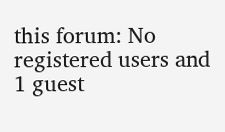this forum: No registered users and 1 guest